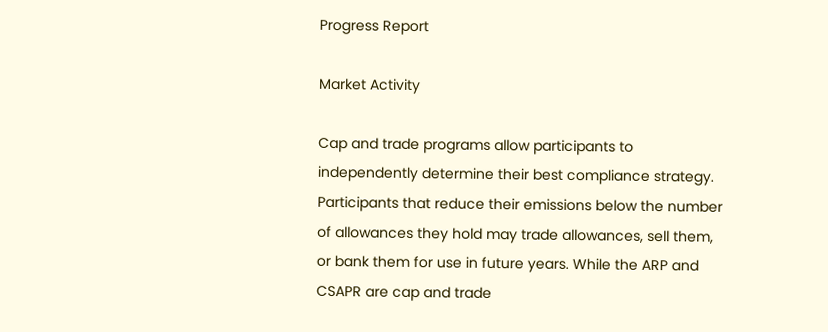Progress Report

Market Activity

Cap and trade programs allow participants to independently determine their best compliance strategy. Participants that reduce their emissions below the number of allowances they hold may trade allowances, sell them, or bank them for use in future years. While the ARP and CSAPR are cap and trade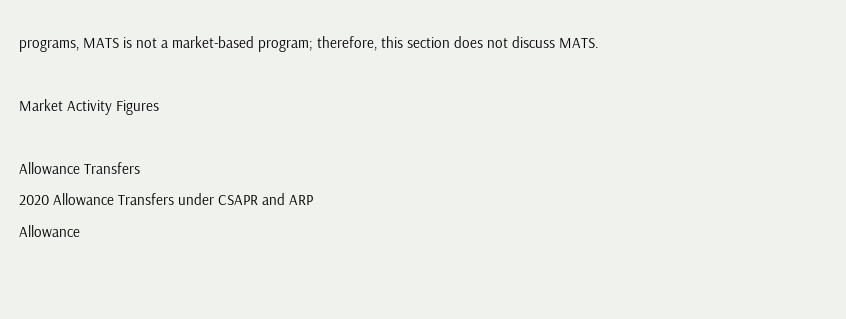programs, MATS is not a market-based program; therefore, this section does not discuss MATS.

Market Activity Figures

Allowance Transfers
2020 Allowance Transfers under CSAPR and ARP
Allowance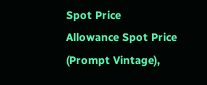Spot Price
Allowance Spot Price (Prompt Vintage),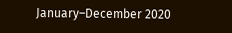January–December 2020